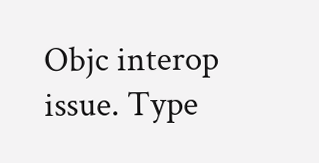Objc interop issue. Type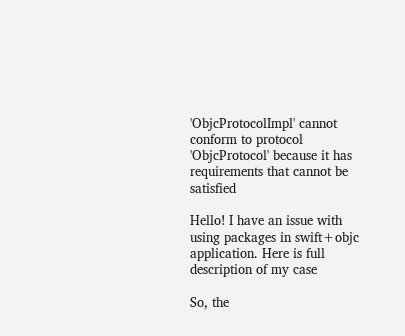'ObjcProtocolImpl' cannot conform to protocol 'ObjcProtocol' because it has requirements that cannot be satisfied

Hello! I have an issue with using packages in swift+objc application. Here is full description of my case

So, the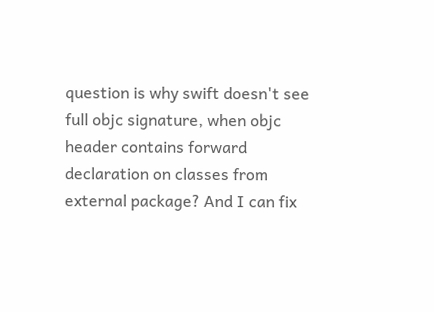question is why swift doesn't see full objc signature, when objc header contains forward declaration on classes from external package? And I can fix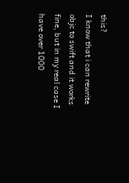this?
I know that i can rewrite objc to swift and it works fine, but in my real case I have over 1000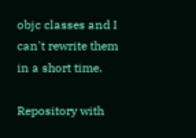objc classes and I can't rewrite them in a short time.

Repository with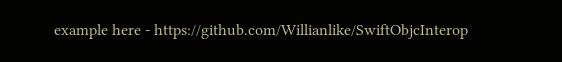example here - https://github.com/Willianlike/SwiftObjcInterop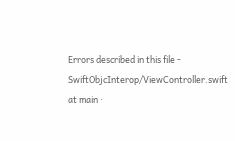Errors described in this file - SwiftObjcInterop/ViewController.swift at main ·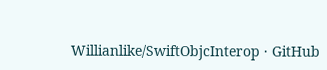Willianlike/SwiftObjcInterop · GitHub